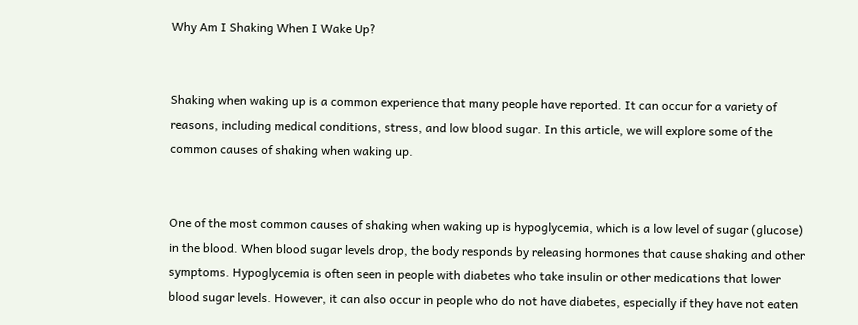Why Am I Shaking When I Wake Up?


Shaking when waking up is a common experience that many people have reported. It can occur for a variety of reasons, including medical conditions, stress, and low blood sugar. In this article, we will explore some of the common causes of shaking when waking up.


One of the most common causes of shaking when waking up is hypoglycemia, which is a low level of sugar (glucose) in the blood. When blood sugar levels drop, the body responds by releasing hormones that cause shaking and other symptoms. Hypoglycemia is often seen in people with diabetes who take insulin or other medications that lower blood sugar levels. However, it can also occur in people who do not have diabetes, especially if they have not eaten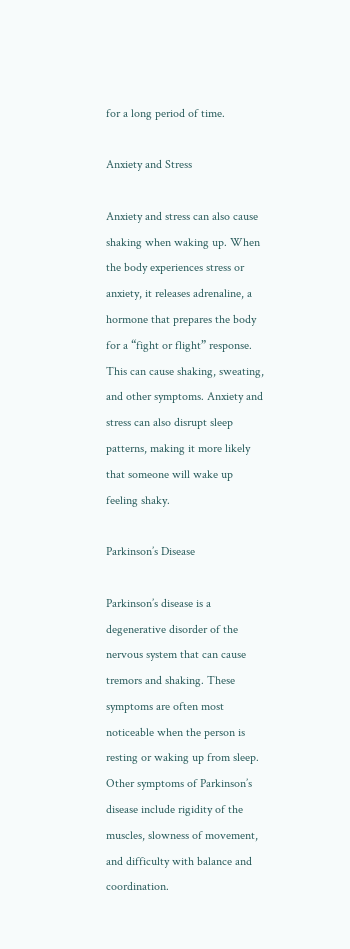for a long period of time.

Anxiety and Stress

Anxiety and stress can also cause shaking when waking up. When the body experiences stress or anxiety, it releases adrenaline, a hormone that prepares the body for a “fight or flight” response. This can cause shaking, sweating, and other symptoms. Anxiety and stress can also disrupt sleep patterns, making it more likely that someone will wake up feeling shaky.

Parkinson’s Disease

Parkinson’s disease is a degenerative disorder of the nervous system that can cause tremors and shaking. These symptoms are often most noticeable when the person is resting or waking up from sleep. Other symptoms of Parkinson’s disease include rigidity of the muscles, slowness of movement, and difficulty with balance and coordination.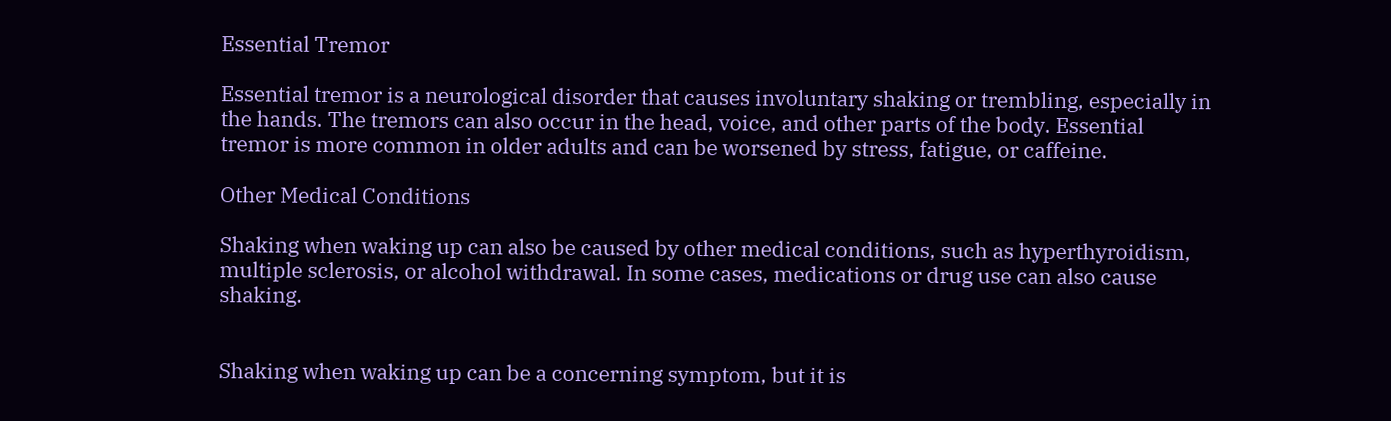Essential Tremor

Essential tremor is a neurological disorder that causes involuntary shaking or trembling, especially in the hands. The tremors can also occur in the head, voice, and other parts of the body. Essential tremor is more common in older adults and can be worsened by stress, fatigue, or caffeine.

Other Medical Conditions

Shaking when waking up can also be caused by other medical conditions, such as hyperthyroidism, multiple sclerosis, or alcohol withdrawal. In some cases, medications or drug use can also cause shaking.


Shaking when waking up can be a concerning symptom, but it is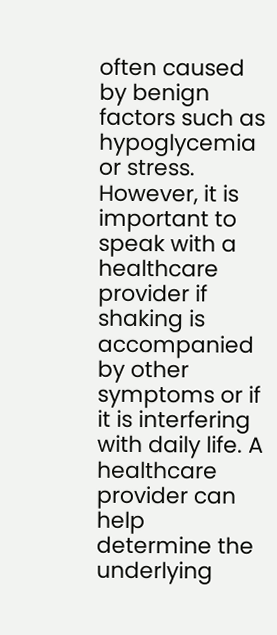often caused by benign factors such as hypoglycemia or stress. However, it is important to speak with a healthcare provider if shaking is accompanied by other symptoms or if it is interfering with daily life. A healthcare provider can help determine the underlying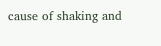cause of shaking and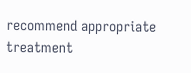recommend appropriate treatment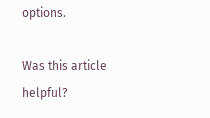options.

Was this article helpful?